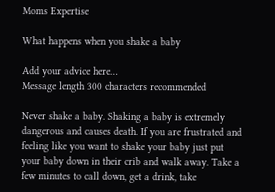Moms Expertise

What happens when you shake a baby

Add your advice here…
Message length 300 characters recommended

Never shake a baby. Shaking a baby is extremely dangerous and causes death. If you are frustrated and feeling like you want to shake your baby just put your baby down in their crib and walk away. Take a few minutes to call down, get a drink, take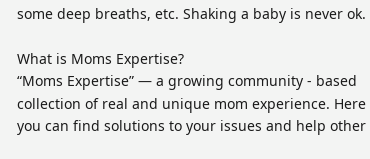some deep breaths, etc. Shaking a baby is never ok.

What is Moms Expertise?
“Moms Expertise” — a growing community - based collection of real and unique mom experience. Here you can find solutions to your issues and help other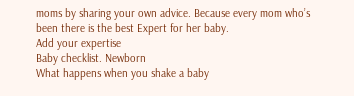moms by sharing your own advice. Because every mom who’s been there is the best Expert for her baby.
Add your expertise
Baby checklist. Newborn
What happens when you shake a baby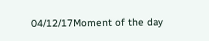04/12/17Moment of the day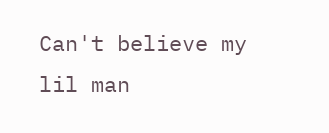Can't believe my lil man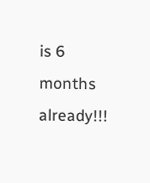is 6 months already!!!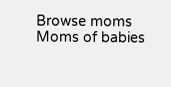Browse moms
Moms of babies